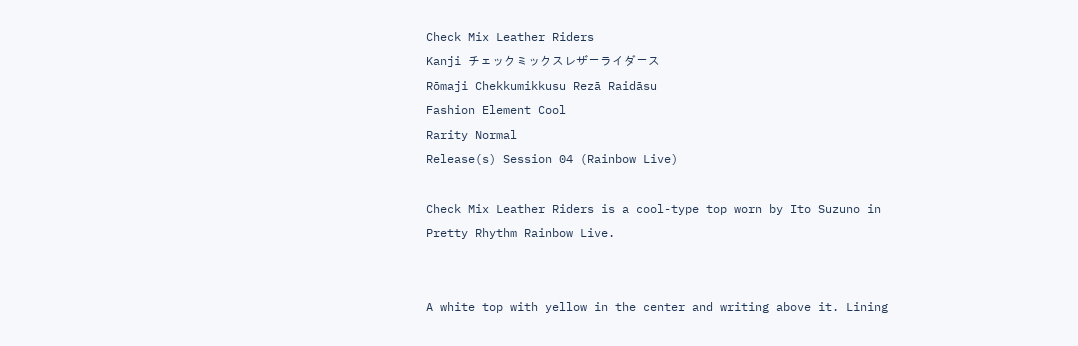Check Mix Leather Riders
Kanji チェックミックスレザーライダース
Rōmaji Chekkumikkusu Rezā Raidāsu
Fashion Element Cool
Rarity Normal
Release(s) Session 04 (Rainbow Live)

Check Mix Leather Riders is a cool-type top worn by Ito Suzuno in Pretty Rhythm Rainbow Live.


A white top with yellow in the center and writing above it. Lining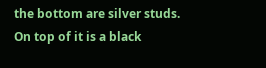the bottom are silver studs. On top of it is a black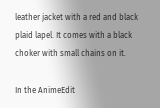leather jacket with a red and black plaid lapel. It comes with a black choker with small chains on it.

In the AnimeEdit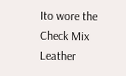Ito wore the Check Mix Leather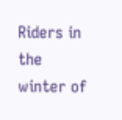Riders in the winter of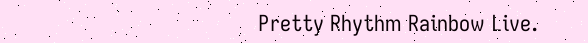Pretty Rhythm Rainbow Live.